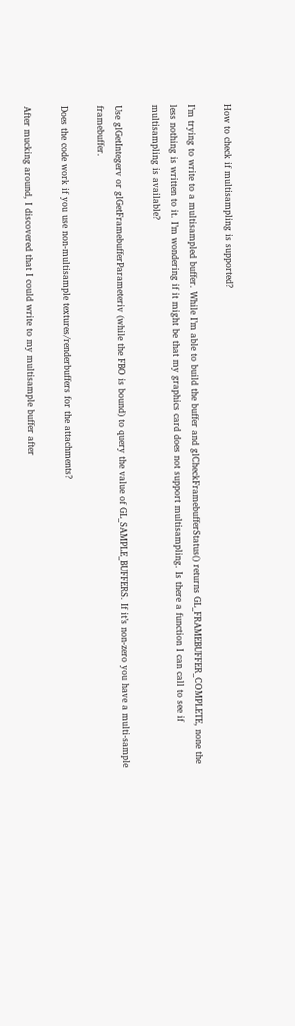How to check if multisampling is supported?

I’m trying to write to a multisampled buffer. While I’m able to build the buffer and glCheckFramebufferStatus() returns GL_FRAMEBUFFER_COMPLETE, none the less nothing is written to it. I’m wondering if it might be that my graphics card does not support multisampling. Is there a function I can call to see if multisampling is available?

Use glGetIntegerv or glGetFramebufferParameteriv (while the FBO is bound) to query the value of GL_SAMPLE_BUFFERS. If it’s non-zero you have a multi-sample framebuffer.

Does the code work if you use non-multisample textures/renderbuffers for the attachments?

After mucking around, I discovered that I could write to my multisample buffer after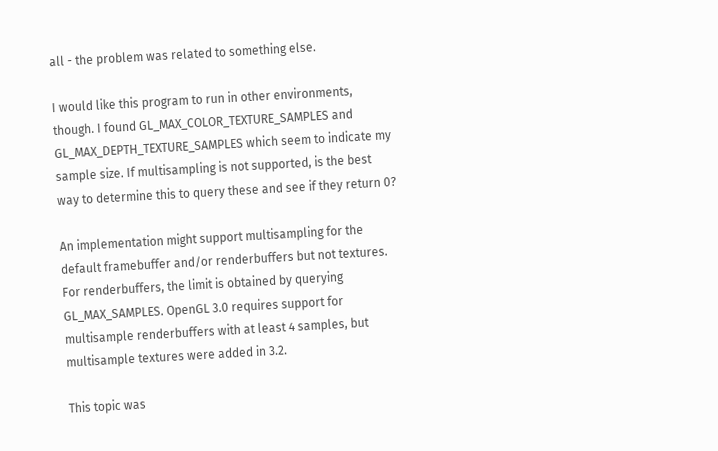all - the problem was related to something else.

I would like this program to run in other environments, though. I found GL_MAX_COLOR_TEXTURE_SAMPLES and GL_MAX_DEPTH_TEXTURE_SAMPLES which seem to indicate my sample size. If multisampling is not supported, is the best way to determine this to query these and see if they return 0?

An implementation might support multisampling for the default framebuffer and/or renderbuffers but not textures. For renderbuffers, the limit is obtained by querying GL_MAX_SAMPLES. OpenGL 3.0 requires support for multisample renderbuffers with at least 4 samples, but multisample textures were added in 3.2.

This topic was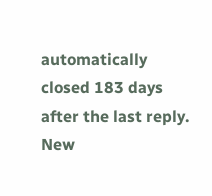automatically closed 183 days after the last reply. New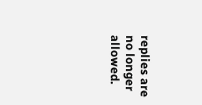replies are no longer allowed.